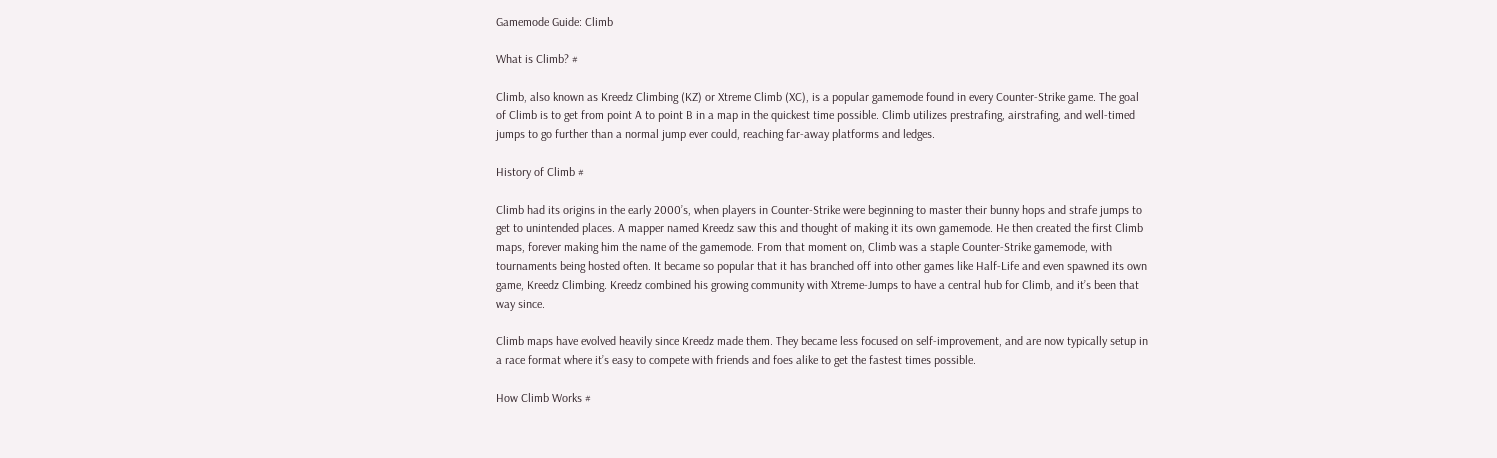Gamemode Guide: Climb

What is Climb? #

Climb, also known as Kreedz Climbing (KZ) or Xtreme Climb (XC), is a popular gamemode found in every Counter-Strike game. The goal of Climb is to get from point A to point B in a map in the quickest time possible. Climb utilizes prestrafing, airstrafing, and well-timed jumps to go further than a normal jump ever could, reaching far-away platforms and ledges.

History of Climb #

Climb had its origins in the early 2000’s, when players in Counter-Strike were beginning to master their bunny hops and strafe jumps to get to unintended places. A mapper named Kreedz saw this and thought of making it its own gamemode. He then created the first Climb maps, forever making him the name of the gamemode. From that moment on, Climb was a staple Counter-Strike gamemode, with tournaments being hosted often. It became so popular that it has branched off into other games like Half-Life and even spawned its own game, Kreedz Climbing. Kreedz combined his growing community with Xtreme-Jumps to have a central hub for Climb, and it’s been that way since.

Climb maps have evolved heavily since Kreedz made them. They became less focused on self-improvement, and are now typically setup in a race format where it’s easy to compete with friends and foes alike to get the fastest times possible.

How Climb Works #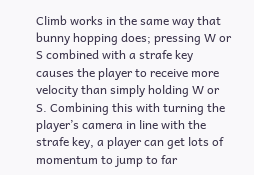Climb works in the same way that bunny hopping does; pressing W or S combined with a strafe key causes the player to receive more velocity than simply holding W or S. Combining this with turning the player’s camera in line with the strafe key, a player can get lots of momentum to jump to far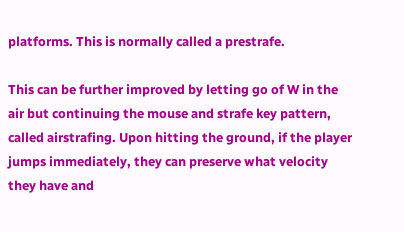platforms. This is normally called a prestrafe.

This can be further improved by letting go of W in the air but continuing the mouse and strafe key pattern, called airstrafing. Upon hitting the ground, if the player jumps immediately, they can preserve what velocity they have and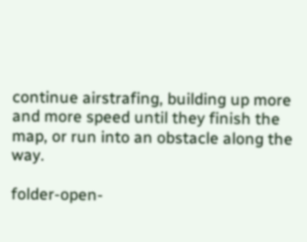continue airstrafing, building up more and more speed until they finish the map, or run into an obstacle along the way.

folder-open-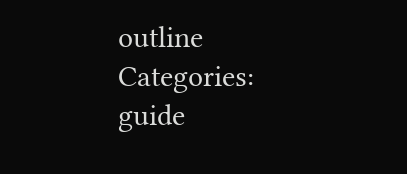outline Categories: guide